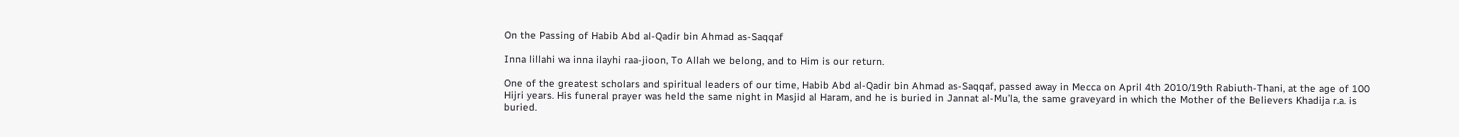On the Passing of Habib Abd al-Qadir bin Ahmad as-Saqqaf

Inna lillahi wa inna ilayhi raa-jioon, To Allah we belong, and to Him is our return.

One of the greatest scholars and spiritual leaders of our time, Habib Abd al-Qadir bin Ahmad as-Saqqaf, passed away in Mecca on April 4th 2010/19th Rabiuth-Thani, at the age of 100 Hijri years. His funeral prayer was held the same night in Masjid al Haram, and he is buried in Jannat al-Mu’la, the same graveyard in which the Mother of the Believers Khadija r.a. is buried.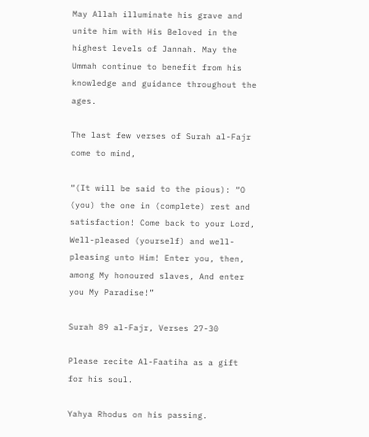May Allah illuminate his grave and unite him with His Beloved in the highest levels of Jannah. May the Ummah continue to benefit from his knowledge and guidance throughout the ages.

The last few verses of Surah al-Fajr come to mind,

“(It will be said to the pious): “O (you) the one in (complete) rest and satisfaction! Come back to your Lord, Well-pleased (yourself) and well-pleasing unto Him! Enter you, then, among My honoured slaves, And enter you My Paradise!”

Surah 89 al-Fajr, Verses 27-30

Please recite Al-Faatiha as a gift for his soul.

Yahya Rhodus on his passing.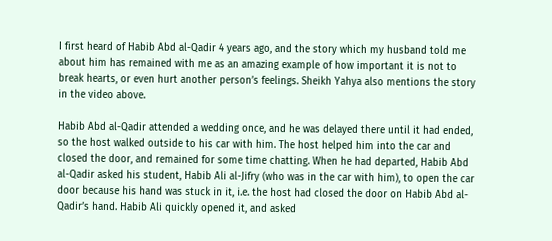I first heard of Habib Abd al-Qadir 4 years ago, and the story which my husband told me about him has remained with me as an amazing example of how important it is not to break hearts, or even hurt another person’s feelings. Sheikh Yahya also mentions the story in the video above.

Habib Abd al-Qadir attended a wedding once, and he was delayed there until it had ended, so the host walked outside to his car with him. The host helped him into the car and closed the door, and remained for some time chatting. When he had departed, Habib Abd al-Qadir asked his student, Habib Ali al-Jifry (who was in the car with him), to open the car door because his hand was stuck in it, i.e. the host had closed the door on Habib Abd al-Qadir’s hand. Habib Ali quickly opened it, and asked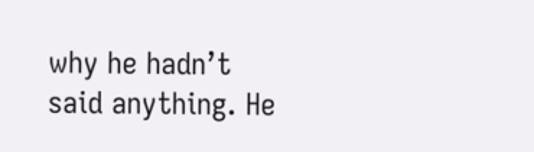why he hadn’t said anything. He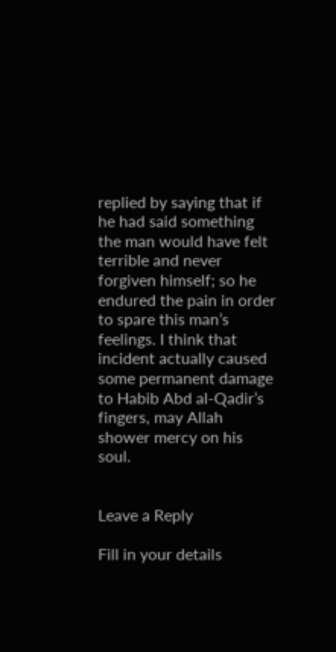replied by saying that if he had said something the man would have felt terrible and never forgiven himself; so he endured the pain in order to spare this man’s feelings. I think that incident actually caused some permanent damage to Habib Abd al-Qadir’s fingers, may Allah shower mercy on his soul.


Leave a Reply

Fill in your details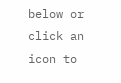below or click an icon to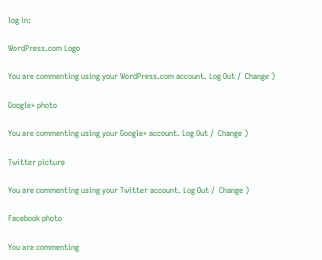log in:

WordPress.com Logo

You are commenting using your WordPress.com account. Log Out /  Change )

Google+ photo

You are commenting using your Google+ account. Log Out /  Change )

Twitter picture

You are commenting using your Twitter account. Log Out /  Change )

Facebook photo

You are commenting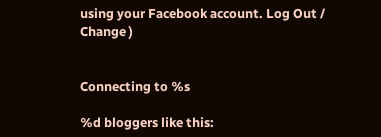using your Facebook account. Log Out /  Change )


Connecting to %s

%d bloggers like this: